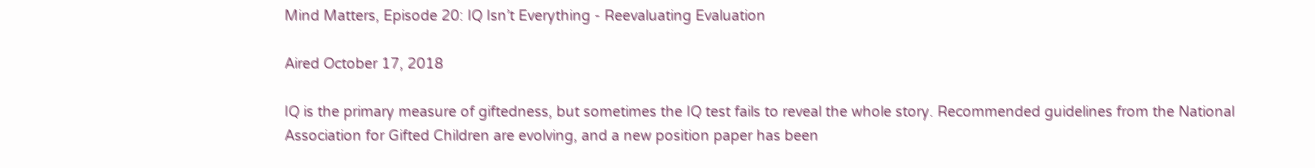Mind Matters, Episode 20: IQ Isn’t Everything - Reevaluating Evaluation

Aired October 17, 2018

IQ is the primary measure of giftedness, but sometimes the IQ test fails to reveal the whole story. Recommended guidelines from the National Association for Gifted Children are evolving, and a new position paper has been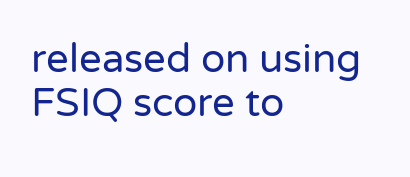released on using FSIQ score to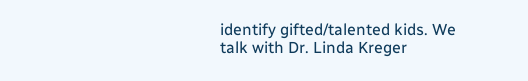identify gifted/talented kids. We talk with Dr. Linda Kreger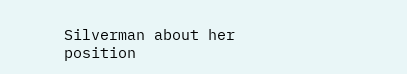Silverman about her position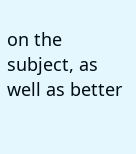on the subject, as well as better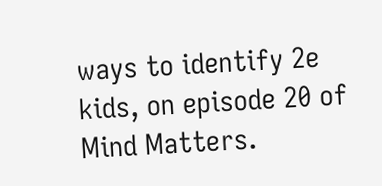ways to identify 2e kids, on episode 20 of Mind Matters.